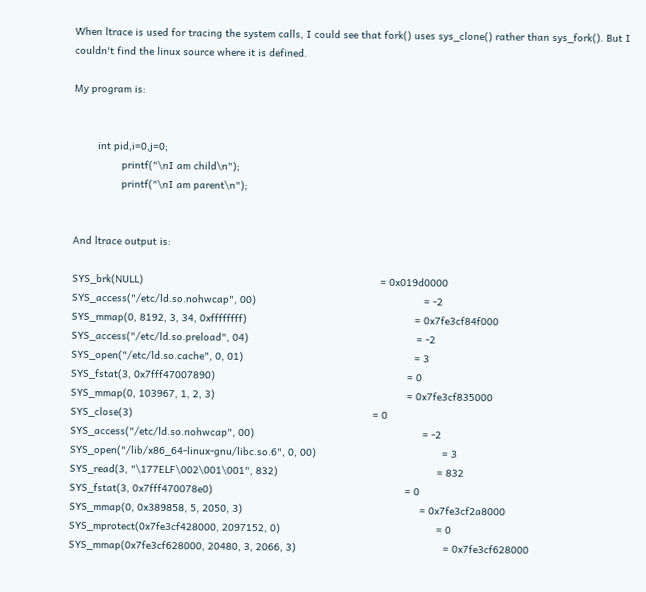When ltrace is used for tracing the system calls, I could see that fork() uses sys_clone() rather than sys_fork(). But I couldn't find the linux source where it is defined.

My program is:


        int pid,i=0,j=0;
                printf("\nI am child\n");
                printf("\nI am parent\n");


And ltrace output is:

SYS_brk(NULL)                                                                               = 0x019d0000
SYS_access("/etc/ld.so.nohwcap", 00)                                                        = -2
SYS_mmap(0, 8192, 3, 34, 0xffffffff)                                                        = 0x7fe3cf84f000
SYS_access("/etc/ld.so.preload", 04)                                                        = -2
SYS_open("/etc/ld.so.cache", 0, 01)                                                         = 3
SYS_fstat(3, 0x7fff47007890)                                                                = 0
SYS_mmap(0, 103967, 1, 2, 3)                                                                = 0x7fe3cf835000
SYS_close(3)                                                                                = 0
SYS_access("/etc/ld.so.nohwcap", 00)                                                        = -2
SYS_open("/lib/x86_64-linux-gnu/libc.so.6", 0, 00)                                          = 3
SYS_read(3, "\177ELF\002\001\001", 832)                                                     = 832
SYS_fstat(3, 0x7fff470078e0)                                                                = 0
SYS_mmap(0, 0x389858, 5, 2050, 3)                                                           = 0x7fe3cf2a8000
SYS_mprotect(0x7fe3cf428000, 2097152, 0)                                                    = 0
SYS_mmap(0x7fe3cf628000, 20480, 3, 2066, 3)                                                 = 0x7fe3cf628000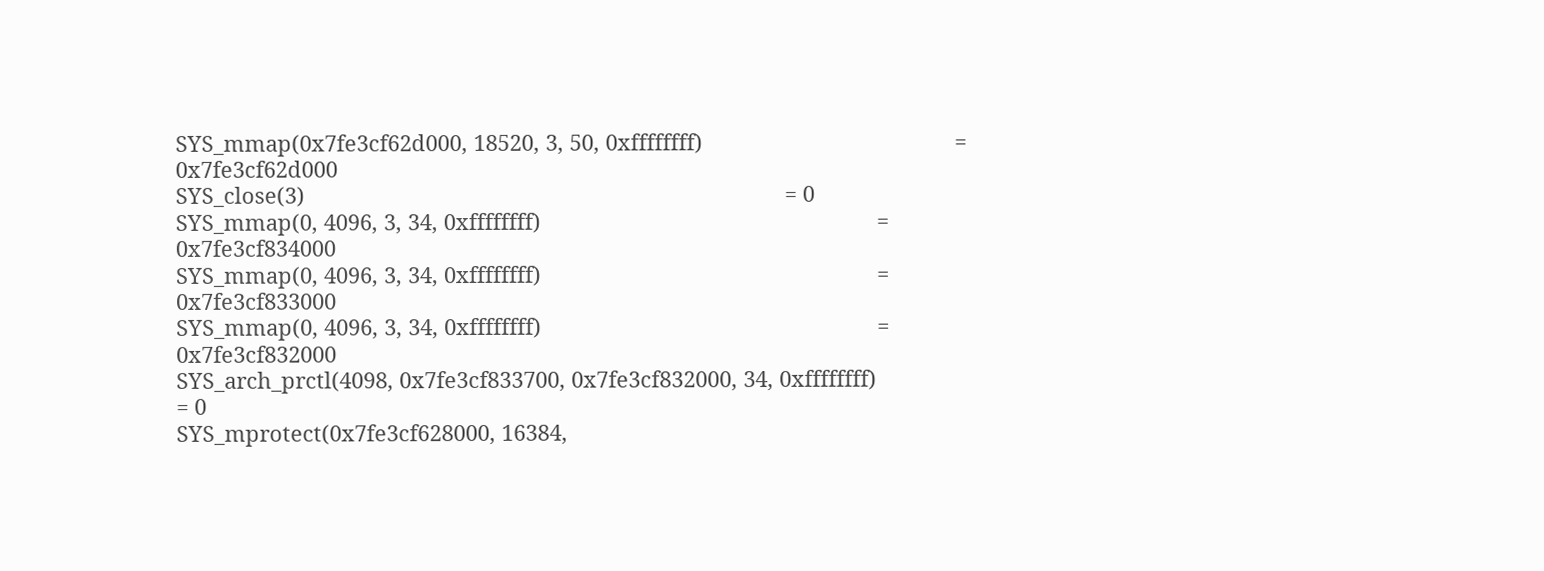SYS_mmap(0x7fe3cf62d000, 18520, 3, 50, 0xffffffff)                                          = 0x7fe3cf62d000
SYS_close(3)                                                                                = 0
SYS_mmap(0, 4096, 3, 34, 0xffffffff)                                                        = 0x7fe3cf834000
SYS_mmap(0, 4096, 3, 34, 0xffffffff)                                                        = 0x7fe3cf833000
SYS_mmap(0, 4096, 3, 34, 0xffffffff)                                                        = 0x7fe3cf832000
SYS_arch_prctl(4098, 0x7fe3cf833700, 0x7fe3cf832000, 34, 0xffffffff)                        = 0
SYS_mprotect(0x7fe3cf628000, 16384,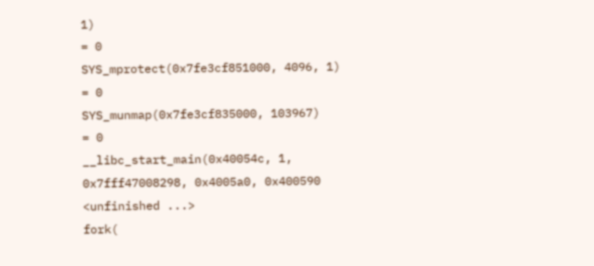1)                                                      = 0
SYS_mprotect(0x7fe3cf851000, 4096, 1)                                                       = 0
SYS_munmap(0x7fe3cf835000, 103967)                                                          = 0
__libc_start_main(0x40054c, 1, 0x7fff47008298, 0x4005a0, 0x400590 <unfinished ...>
fork(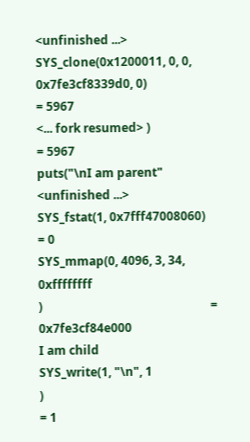<unfinished ...>
SYS_clone(0x1200011, 0, 0, 0x7fe3cf8339d0, 0)                                               = 5967
<... fork resumed> )                                                                        = 5967
puts("\nI am parent" <unfinished ...>
SYS_fstat(1, 0x7fff47008060)                                                                = 0
SYS_mmap(0, 4096, 3, 34, 0xffffffff
)                                                        = 0x7fe3cf84e000
I am child
SYS_write(1, "\n", 1
)                                                                       = 1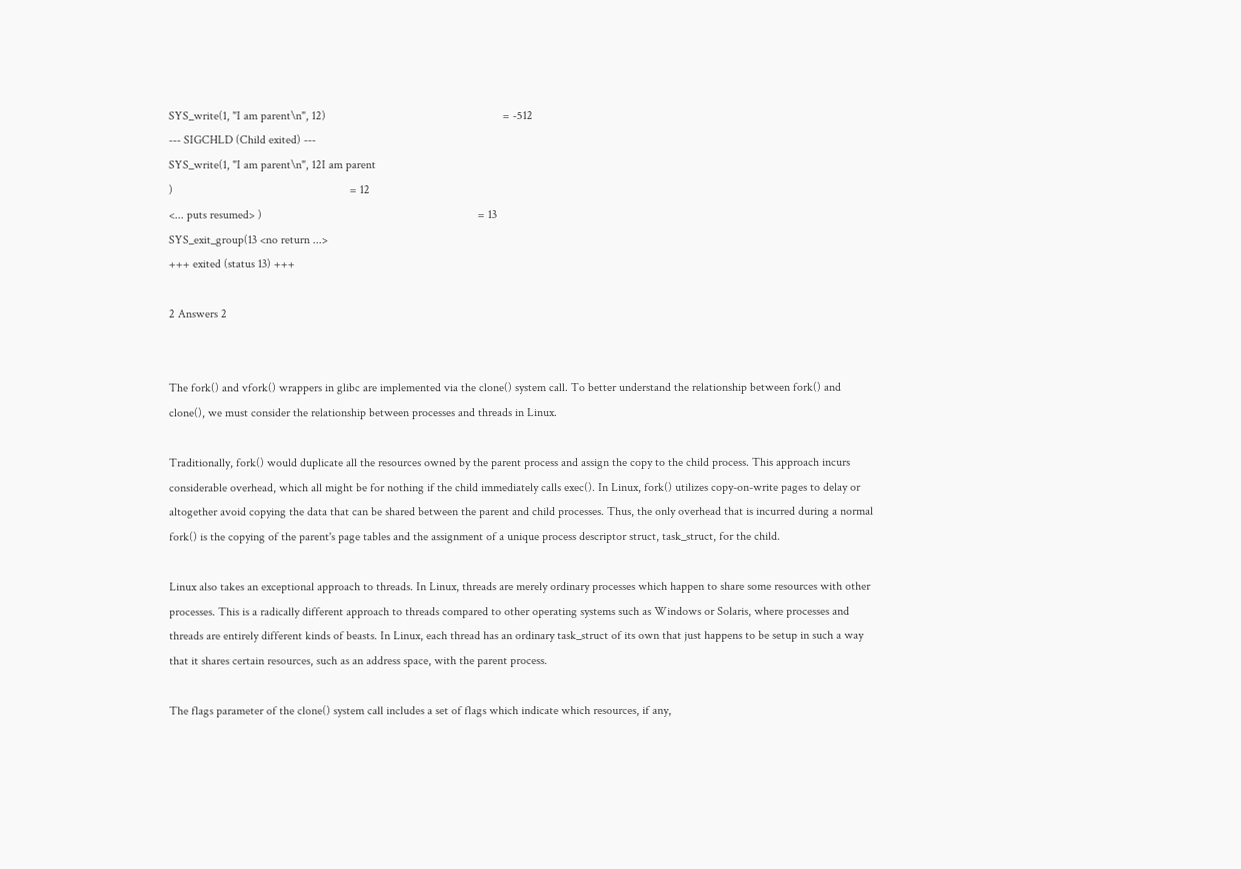SYS_write(1, "I am parent\n", 12)                                                           = -512
--- SIGCHLD (Child exited) ---
SYS_write(1, "I am parent\n", 12I am parent
)                                                           = 12
<... puts resumed> )                                                                        = 13
SYS_exit_group(13 <no return ...>
+++ exited (status 13) +++

2 Answers 2


The fork() and vfork() wrappers in glibc are implemented via the clone() system call. To better understand the relationship between fork() and clone(), we must consider the relationship between processes and threads in Linux.

Traditionally, fork() would duplicate all the resources owned by the parent process and assign the copy to the child process. This approach incurs considerable overhead, which all might be for nothing if the child immediately calls exec(). In Linux, fork() utilizes copy-on-write pages to delay or altogether avoid copying the data that can be shared between the parent and child processes. Thus, the only overhead that is incurred during a normal fork() is the copying of the parent's page tables and the assignment of a unique process descriptor struct, task_struct, for the child.

Linux also takes an exceptional approach to threads. In Linux, threads are merely ordinary processes which happen to share some resources with other processes. This is a radically different approach to threads compared to other operating systems such as Windows or Solaris, where processes and threads are entirely different kinds of beasts. In Linux, each thread has an ordinary task_struct of its own that just happens to be setup in such a way that it shares certain resources, such as an address space, with the parent process.

The flags parameter of the clone() system call includes a set of flags which indicate which resources, if any,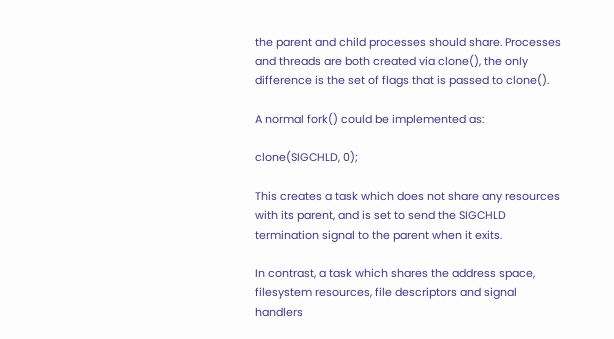the parent and child processes should share. Processes and threads are both created via clone(), the only difference is the set of flags that is passed to clone().

A normal fork() could be implemented as:

clone(SIGCHLD, 0);

This creates a task which does not share any resources with its parent, and is set to send the SIGCHLD termination signal to the parent when it exits.

In contrast, a task which shares the address space, filesystem resources, file descriptors and signal handlers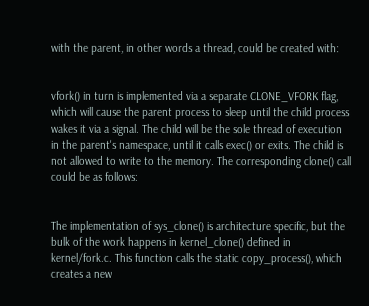with the parent, in other words a thread, could be created with:


vfork() in turn is implemented via a separate CLONE_VFORK flag, which will cause the parent process to sleep until the child process wakes it via a signal. The child will be the sole thread of execution in the parent's namespace, until it calls exec() or exits. The child is not allowed to write to the memory. The corresponding clone() call could be as follows:


The implementation of sys_clone() is architecture specific, but the bulk of the work happens in kernel_clone() defined in kernel/fork.c. This function calls the static copy_process(), which creates a new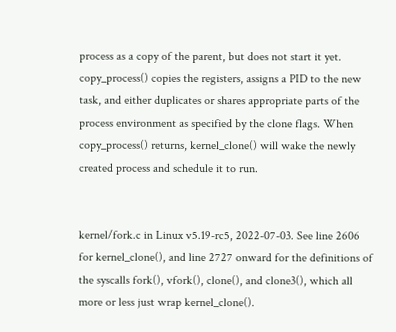process as a copy of the parent, but does not start it yet. copy_process() copies the registers, assigns a PID to the new task, and either duplicates or shares appropriate parts of the process environment as specified by the clone flags. When copy_process() returns, kernel_clone() will wake the newly created process and schedule it to run.


kernel/fork.c in Linux v5.19-rc5, 2022-07-03. See line 2606 for kernel_clone(), and line 2727 onward for the definitions of the syscalls fork(), vfork(), clone(), and clone3(), which all more or less just wrap kernel_clone().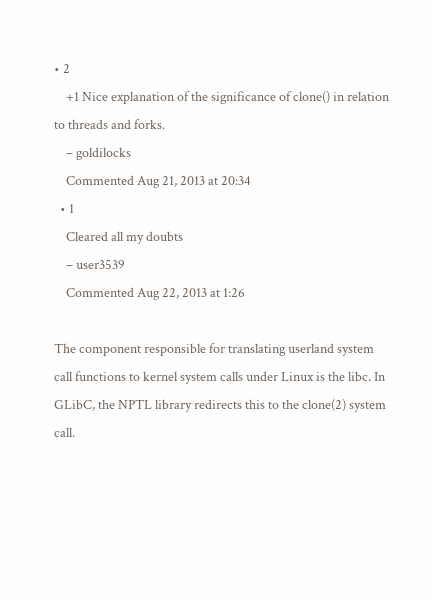• 2
    +1 Nice explanation of the significance of clone() in relation to threads and forks.
    – goldilocks
    Commented Aug 21, 2013 at 20:34
  • 1
    Cleared all my doubts
    – user3539
    Commented Aug 22, 2013 at 1:26

The component responsible for translating userland system call functions to kernel system calls under Linux is the libc. In GLibC, the NPTL library redirects this to the clone(2) system call.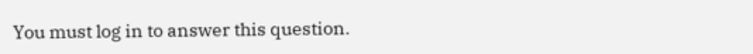You must log in to answer this question.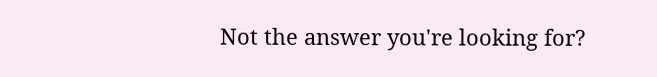Not the answer you're looking for?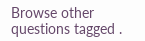Browse other questions tagged .